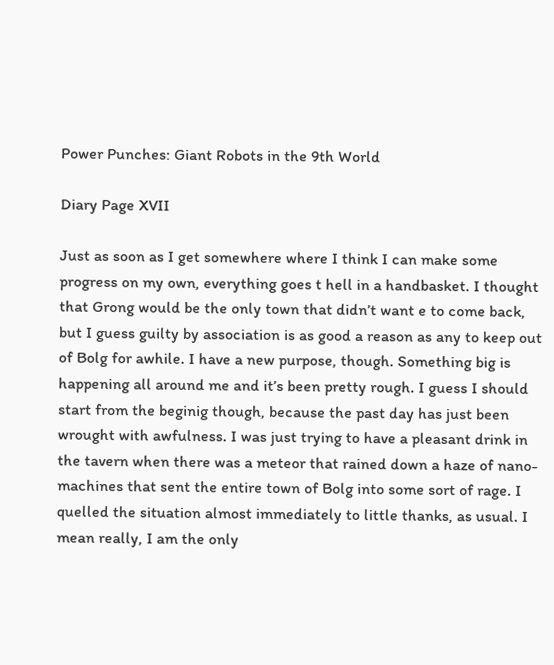Power Punches: Giant Robots in the 9th World

Diary Page XVII

Just as soon as I get somewhere where I think I can make some progress on my own, everything goes t hell in a handbasket. I thought that Grong would be the only town that didn’t want e to come back, but I guess guilty by association is as good a reason as any to keep out of Bolg for awhile. I have a new purpose, though. Something big is happening all around me and it’s been pretty rough. I guess I should start from the beginig though, because the past day has just been wrought with awfulness. I was just trying to have a pleasant drink in the tavern when there was a meteor that rained down a haze of nano-machines that sent the entire town of Bolg into some sort of rage. I quelled the situation almost immediately to little thanks, as usual. I mean really, I am the only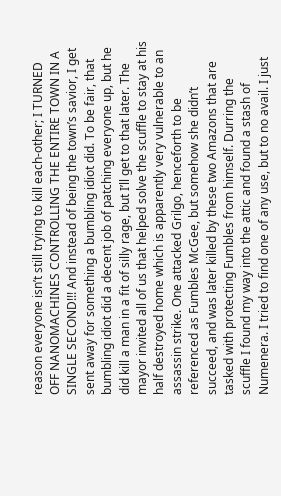reason everyone isn’t still trying to kill each-other; I TURNED OFF NANOMACHINES CONTROLLING THE ENTIRE TOWN IN A SINGLE SECOND!!! And instead of being the town’s savior, I get sent away for something a bumbling idiot did. To be fair, that bumbling idiot did a decent job of patching everyone up, but he did kill a man in a fit of silly rage, but I’ll get to that later. The mayor invited all of us that helped solve the scuffle to stay at his half destroyed home which is apparently very vulnerable to an assassin strike. One attacked Grilgo, henceforth to be referenced as Fumbles McGee, but somehow she didn’t succeed, and was later killed by these two Amazons that are tasked with protecting Fumbles from himself. Durring the scuffle I found my way into the attic and found a stash of Numenera. I tried to find one of any use, but to no avail. I just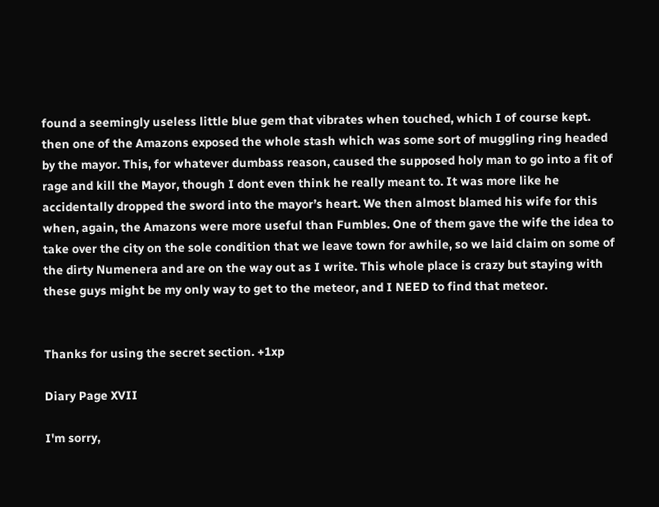found a seemingly useless little blue gem that vibrates when touched, which I of course kept. then one of the Amazons exposed the whole stash which was some sort of muggling ring headed by the mayor. This, for whatever dumbass reason, caused the supposed holy man to go into a fit of rage and kill the Mayor, though I dont even think he really meant to. It was more like he accidentally dropped the sword into the mayor’s heart. We then almost blamed his wife for this when, again, the Amazons were more useful than Fumbles. One of them gave the wife the idea to take over the city on the sole condition that we leave town for awhile, so we laid claim on some of the dirty Numenera and are on the way out as I write. This whole place is crazy but staying with these guys might be my only way to get to the meteor, and I NEED to find that meteor.


Thanks for using the secret section. +1xp

Diary Page XVII

I'm sorry,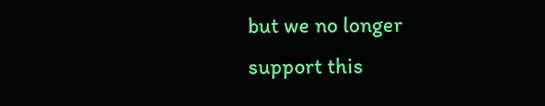but we no longer support this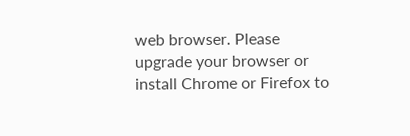web browser. Please upgrade your browser or install Chrome or Firefox to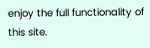enjoy the full functionality of this site.